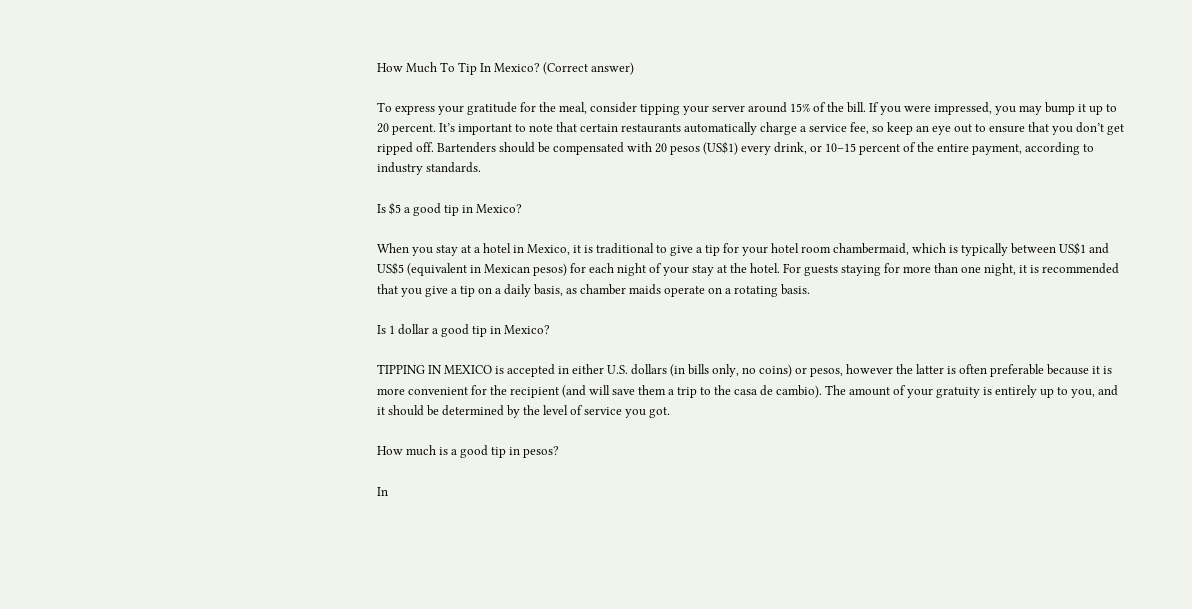How Much To Tip In Mexico? (Correct answer)

To express your gratitude for the meal, consider tipping your server around 15% of the bill. If you were impressed, you may bump it up to 20 percent. It’s important to note that certain restaurants automatically charge a service fee, so keep an eye out to ensure that you don’t get ripped off. Bartenders should be compensated with 20 pesos (US$1) every drink, or 10–15 percent of the entire payment, according to industry standards.

Is $5 a good tip in Mexico?

When you stay at a hotel in Mexico, it is traditional to give a tip for your hotel room chambermaid, which is typically between US$1 and US$5 (equivalent in Mexican pesos) for each night of your stay at the hotel. For guests staying for more than one night, it is recommended that you give a tip on a daily basis, as chamber maids operate on a rotating basis.

Is 1 dollar a good tip in Mexico?

TIPPING IN MEXICO is accepted in either U.S. dollars (in bills only, no coins) or pesos, however the latter is often preferable because it is more convenient for the recipient (and will save them a trip to the casa de cambio). The amount of your gratuity is entirely up to you, and it should be determined by the level of service you got.

How much is a good tip in pesos?

In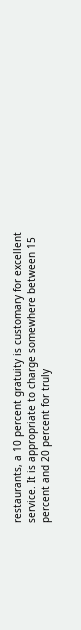restaurants, a 10 percent gratuity is customary for excellent service. It is appropriate to charge somewhere between 15 percent and 20 percent for truly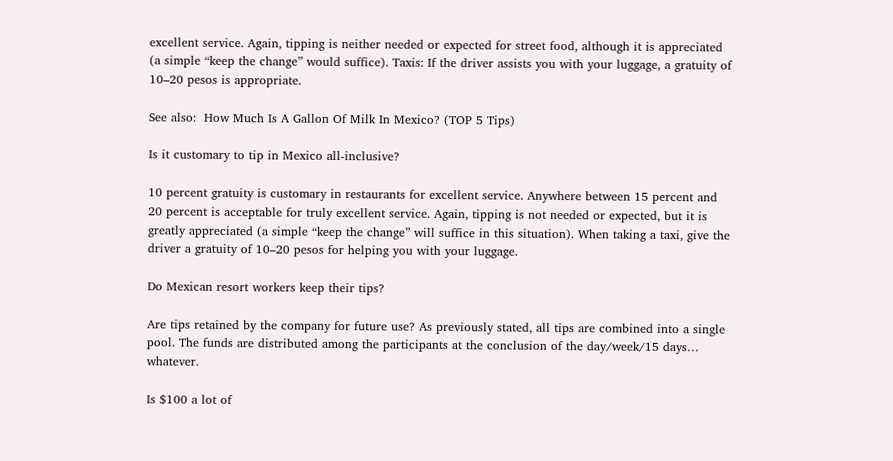excellent service. Again, tipping is neither needed or expected for street food, although it is appreciated (a simple “keep the change” would suffice). Taxis: If the driver assists you with your luggage, a gratuity of 10–20 pesos is appropriate.

See also:  How Much Is A Gallon Of Milk In Mexico? (TOP 5 Tips)

Is it customary to tip in Mexico all-inclusive?

10 percent gratuity is customary in restaurants for excellent service. Anywhere between 15 percent and 20 percent is acceptable for truly excellent service. Again, tipping is not needed or expected, but it is greatly appreciated (a simple “keep the change” will suffice in this situation). When taking a taxi, give the driver a gratuity of 10–20 pesos for helping you with your luggage.

Do Mexican resort workers keep their tips?

Are tips retained by the company for future use? As previously stated, all tips are combined into a single pool. The funds are distributed among the participants at the conclusion of the day/week/15 days… whatever.

Is $100 a lot of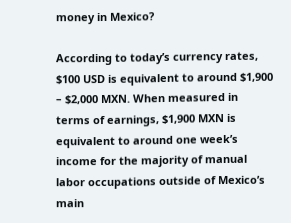money in Mexico?

According to today’s currency rates, $100 USD is equivalent to around $1,900 – $2,000 MXN. When measured in terms of earnings, $1,900 MXN is equivalent to around one week’s income for the majority of manual labor occupations outside of Mexico’s main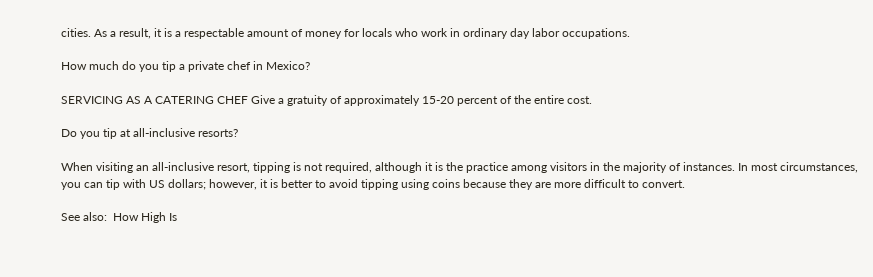cities. As a result, it is a respectable amount of money for locals who work in ordinary day labor occupations.

How much do you tip a private chef in Mexico?

SERVICING AS A CATERING CHEF Give a gratuity of approximately 15-20 percent of the entire cost.

Do you tip at all-inclusive resorts?

When visiting an all-inclusive resort, tipping is not required, although it is the practice among visitors in the majority of instances. In most circumstances, you can tip with US dollars; however, it is better to avoid tipping using coins because they are more difficult to convert.

See also:  How High Is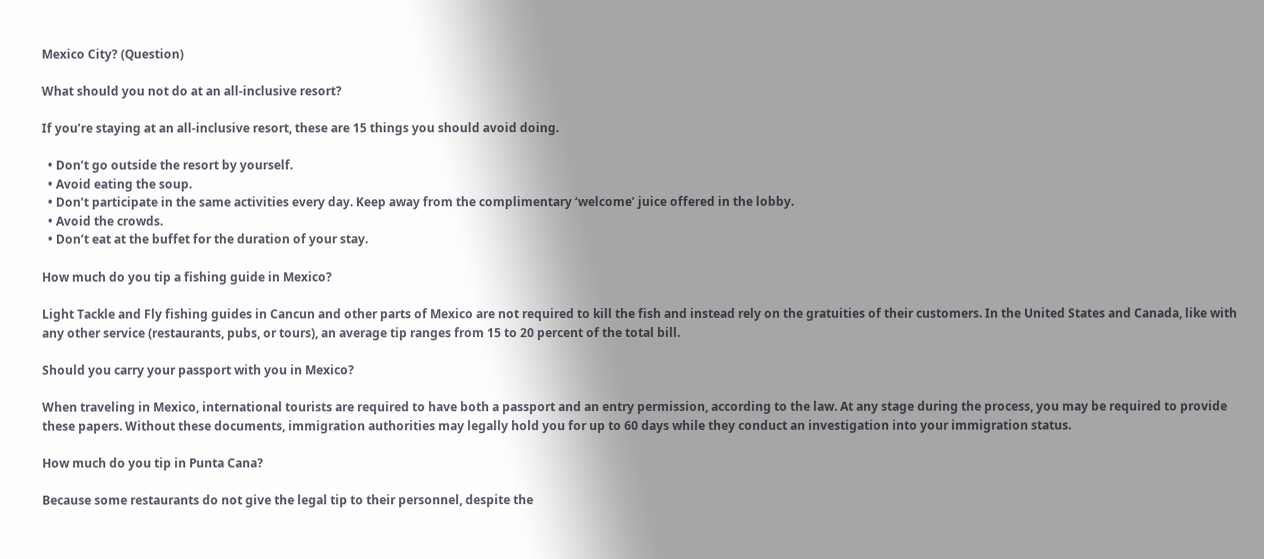Mexico City? (Question)

What should you not do at an all-inclusive resort?

If you’re staying at an all-inclusive resort, these are 15 things you should avoid doing.

  • Don’t go outside the resort by yourself.
  • Avoid eating the soup.
  • Don’t participate in the same activities every day. Keep away from the complimentary ‘welcome’ juice offered in the lobby.
  • Avoid the crowds.
  • Don’t eat at the buffet for the duration of your stay.

How much do you tip a fishing guide in Mexico?

Light Tackle and Fly fishing guides in Cancun and other parts of Mexico are not required to kill the fish and instead rely on the gratuities of their customers. In the United States and Canada, like with any other service (restaurants, pubs, or tours), an average tip ranges from 15 to 20 percent of the total bill.

Should you carry your passport with you in Mexico?

When traveling in Mexico, international tourists are required to have both a passport and an entry permission, according to the law. At any stage during the process, you may be required to provide these papers. Without these documents, immigration authorities may legally hold you for up to 60 days while they conduct an investigation into your immigration status.

How much do you tip in Punta Cana?

Because some restaurants do not give the legal tip to their personnel, despite the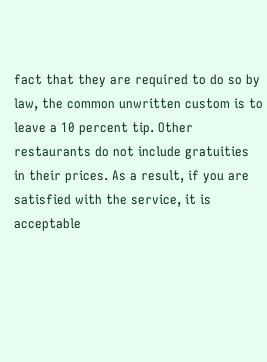fact that they are required to do so by law, the common unwritten custom is to leave a 10 percent tip. Other restaurants do not include gratuities in their prices. As a result, if you are satisfied with the service, it is acceptable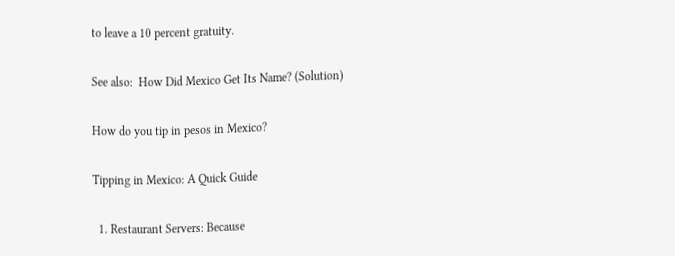to leave a 10 percent gratuity.

See also:  How Did Mexico Get Its Name? (Solution)

How do you tip in pesos in Mexico?

Tipping in Mexico: A Quick Guide

  1. Restaurant Servers: Because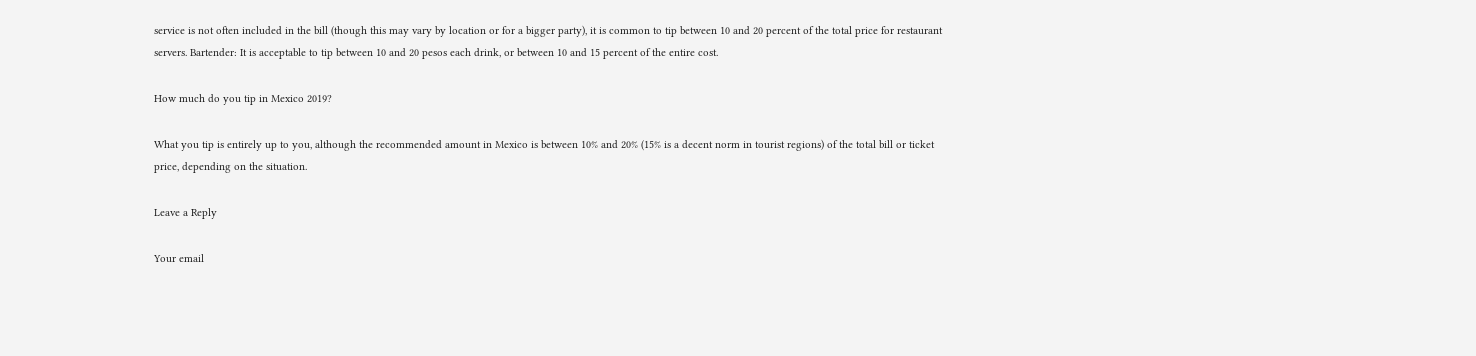service is not often included in the bill (though this may vary by location or for a bigger party), it is common to tip between 10 and 20 percent of the total price for restaurant servers. Bartender: It is acceptable to tip between 10 and 20 pesos each drink, or between 10 and 15 percent of the entire cost.

How much do you tip in Mexico 2019?

What you tip is entirely up to you, although the recommended amount in Mexico is between 10% and 20% (15% is a decent norm in tourist regions) of the total bill or ticket price, depending on the situation.

Leave a Reply

Your email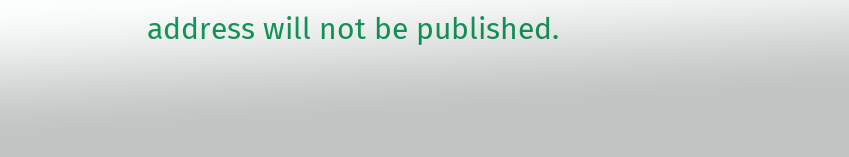address will not be published.